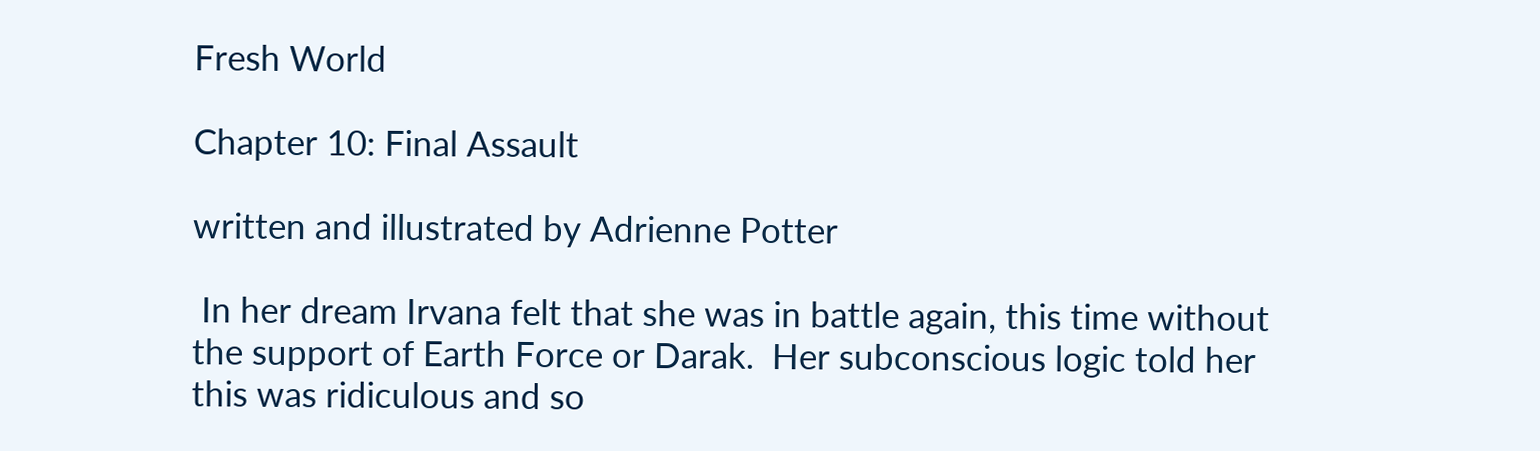Fresh World

Chapter 10: Final Assault

written and illustrated by Adrienne Potter

 In her dream Irvana felt that she was in battle again, this time without the support of Earth Force or Darak.  Her subconscious logic told her this was ridiculous and so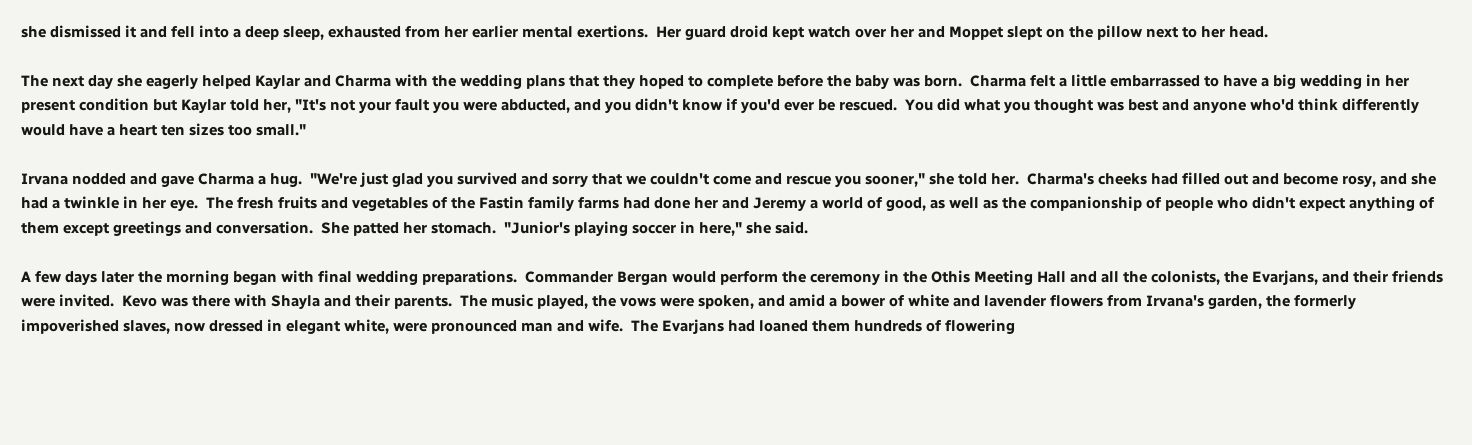she dismissed it and fell into a deep sleep, exhausted from her earlier mental exertions.  Her guard droid kept watch over her and Moppet slept on the pillow next to her head.

The next day she eagerly helped Kaylar and Charma with the wedding plans that they hoped to complete before the baby was born.  Charma felt a little embarrassed to have a big wedding in her present condition but Kaylar told her, "It's not your fault you were abducted, and you didn't know if you'd ever be rescued.  You did what you thought was best and anyone who'd think differently would have a heart ten sizes too small."

Irvana nodded and gave Charma a hug.  "We're just glad you survived and sorry that we couldn't come and rescue you sooner," she told her.  Charma's cheeks had filled out and become rosy, and she had a twinkle in her eye.  The fresh fruits and vegetables of the Fastin family farms had done her and Jeremy a world of good, as well as the companionship of people who didn't expect anything of them except greetings and conversation.  She patted her stomach.  "Junior's playing soccer in here," she said.

A few days later the morning began with final wedding preparations.  Commander Bergan would perform the ceremony in the Othis Meeting Hall and all the colonists, the Evarjans, and their friends were invited.  Kevo was there with Shayla and their parents.  The music played, the vows were spoken, and amid a bower of white and lavender flowers from Irvana's garden, the formerly impoverished slaves, now dressed in elegant white, were pronounced man and wife.  The Evarjans had loaned them hundreds of flowering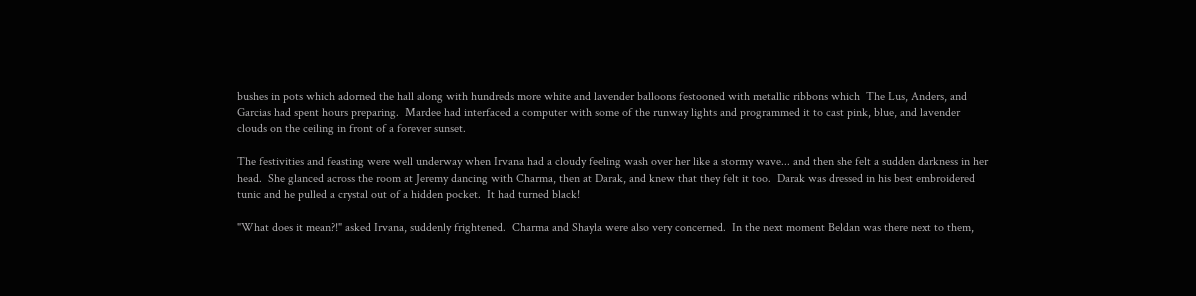bushes in pots which adorned the hall along with hundreds more white and lavender balloons festooned with metallic ribbons which  The Lus, Anders, and Garcias had spent hours preparing.  Mardee had interfaced a computer with some of the runway lights and programmed it to cast pink, blue, and lavender clouds on the ceiling in front of a forever sunset.

The festivities and feasting were well underway when Irvana had a cloudy feeling wash over her like a stormy wave... and then she felt a sudden darkness in her head.  She glanced across the room at Jeremy dancing with Charma, then at Darak, and knew that they felt it too.  Darak was dressed in his best embroidered tunic and he pulled a crystal out of a hidden pocket.  It had turned black!

"What does it mean?!" asked Irvana, suddenly frightened.  Charma and Shayla were also very concerned.  In the next moment Beldan was there next to them,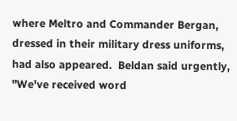where Meltro and Commander Bergan, dressed in their military dress uniforms, had also appeared.  Beldan said urgently, "We've received word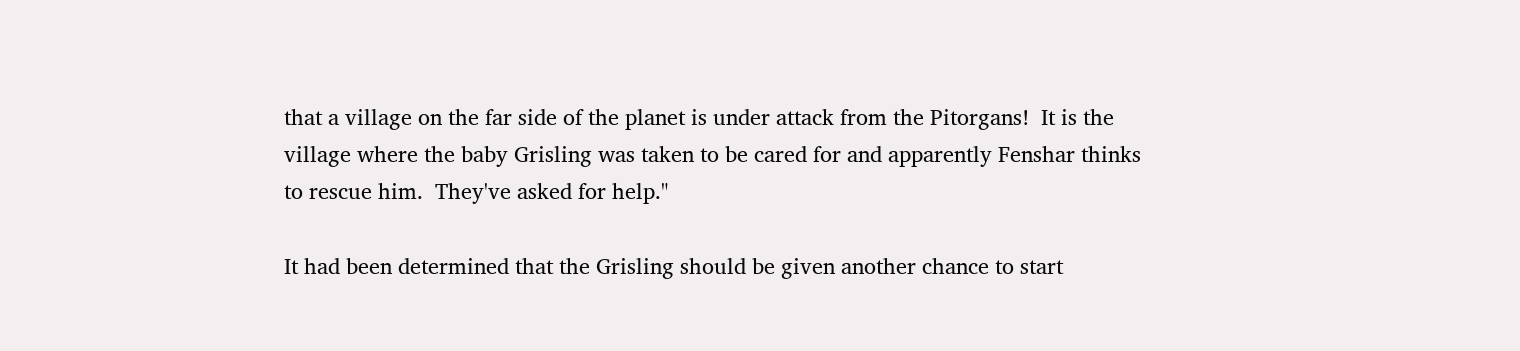that a village on the far side of the planet is under attack from the Pitorgans!  It is the village where the baby Grisling was taken to be cared for and apparently Fenshar thinks to rescue him.  They've asked for help."

It had been determined that the Grisling should be given another chance to start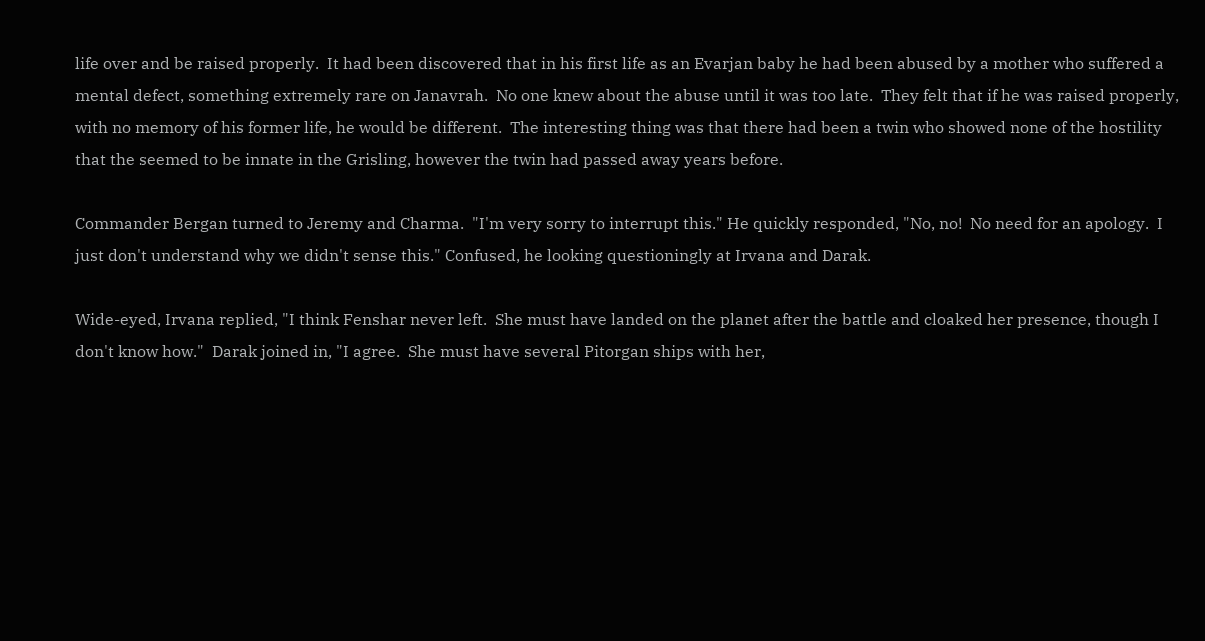life over and be raised properly.  It had been discovered that in his first life as an Evarjan baby he had been abused by a mother who suffered a mental defect, something extremely rare on Janavrah.  No one knew about the abuse until it was too late.  They felt that if he was raised properly, with no memory of his former life, he would be different.  The interesting thing was that there had been a twin who showed none of the hostility that the seemed to be innate in the Grisling, however the twin had passed away years before.

Commander Bergan turned to Jeremy and Charma.  "I'm very sorry to interrupt this." He quickly responded, "No, no!  No need for an apology.  I just don't understand why we didn't sense this." Confused, he looking questioningly at Irvana and Darak.

Wide-eyed, Irvana replied, "I think Fenshar never left.  She must have landed on the planet after the battle and cloaked her presence, though I don't know how."  Darak joined in, "I agree.  She must have several Pitorgan ships with her,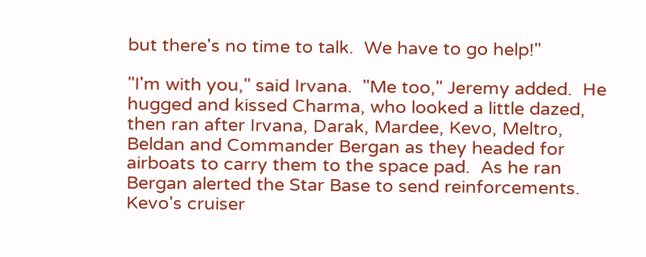but there's no time to talk.  We have to go help!"

"I'm with you," said Irvana.  "Me too," Jeremy added.  He hugged and kissed Charma, who looked a little dazed, then ran after Irvana, Darak, Mardee, Kevo, Meltro, Beldan and Commander Bergan as they headed for airboats to carry them to the space pad.  As he ran Bergan alerted the Star Base to send reinforcements.  Kevo's cruiser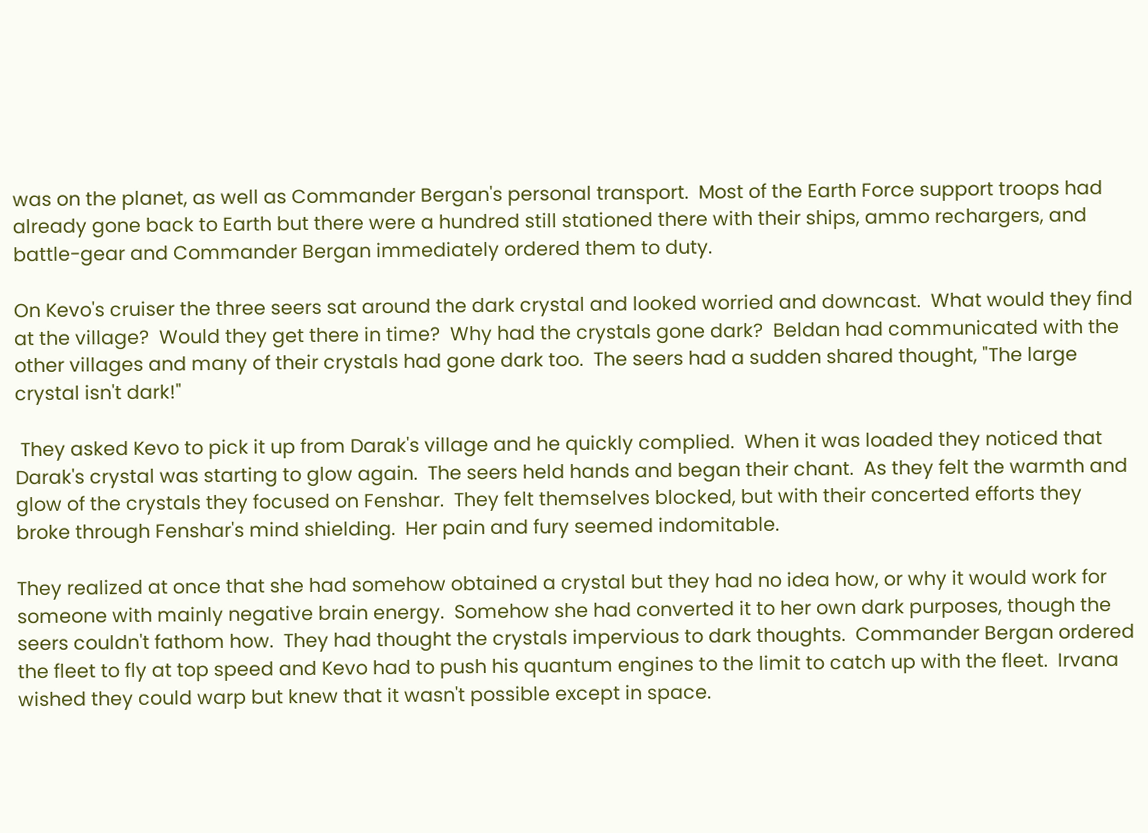was on the planet, as well as Commander Bergan's personal transport.  Most of the Earth Force support troops had already gone back to Earth but there were a hundred still stationed there with their ships, ammo rechargers, and battle-gear and Commander Bergan immediately ordered them to duty.

On Kevo's cruiser the three seers sat around the dark crystal and looked worried and downcast.  What would they find at the village?  Would they get there in time?  Why had the crystals gone dark?  Beldan had communicated with the other villages and many of their crystals had gone dark too.  The seers had a sudden shared thought, "The large crystal isn't dark!"

 They asked Kevo to pick it up from Darak's village and he quickly complied.  When it was loaded they noticed that Darak's crystal was starting to glow again.  The seers held hands and began their chant.  As they felt the warmth and glow of the crystals they focused on Fenshar.  They felt themselves blocked, but with their concerted efforts they broke through Fenshar's mind shielding.  Her pain and fury seemed indomitable.

They realized at once that she had somehow obtained a crystal but they had no idea how, or why it would work for someone with mainly negative brain energy.  Somehow she had converted it to her own dark purposes, though the seers couldn't fathom how.  They had thought the crystals impervious to dark thoughts.  Commander Bergan ordered the fleet to fly at top speed and Kevo had to push his quantum engines to the limit to catch up with the fleet.  Irvana wished they could warp but knew that it wasn't possible except in space.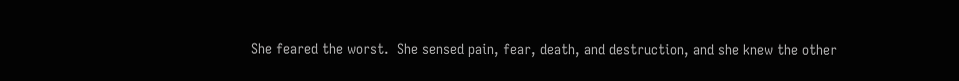She feared the worst.  She sensed pain, fear, death, and destruction, and she knew the other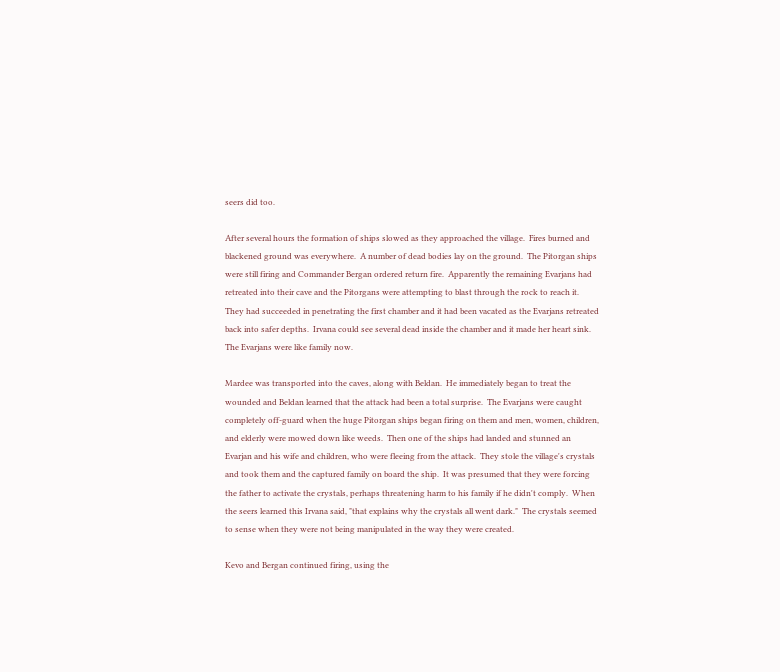seers did too.

After several hours the formation of ships slowed as they approached the village.  Fires burned and blackened ground was everywhere.  A number of dead bodies lay on the ground.  The Pitorgan ships were still firing and Commander Bergan ordered return fire.  Apparently the remaining Evarjans had retreated into their cave and the Pitorgans were attempting to blast through the rock to reach it.  They had succeeded in penetrating the first chamber and it had been vacated as the Evarjans retreated back into safer depths.  Irvana could see several dead inside the chamber and it made her heart sink. The Evarjans were like family now.

Mardee was transported into the caves, along with Beldan.  He immediately began to treat the wounded and Beldan learned that the attack had been a total surprise.  The Evarjans were caught completely off-guard when the huge Pitorgan ships began firing on them and men, women, children, and elderly were mowed down like weeds.  Then one of the ships had landed and stunned an Evarjan and his wife and children, who were fleeing from the attack.  They stole the village's crystals and took them and the captured family on board the ship.  It was presumed that they were forcing the father to activate the crystals, perhaps threatening harm to his family if he didn't comply.  When the seers learned this Irvana said, "that explains why the crystals all went dark."  The crystals seemed to sense when they were not being manipulated in the way they were created.

Kevo and Bergan continued firing, using the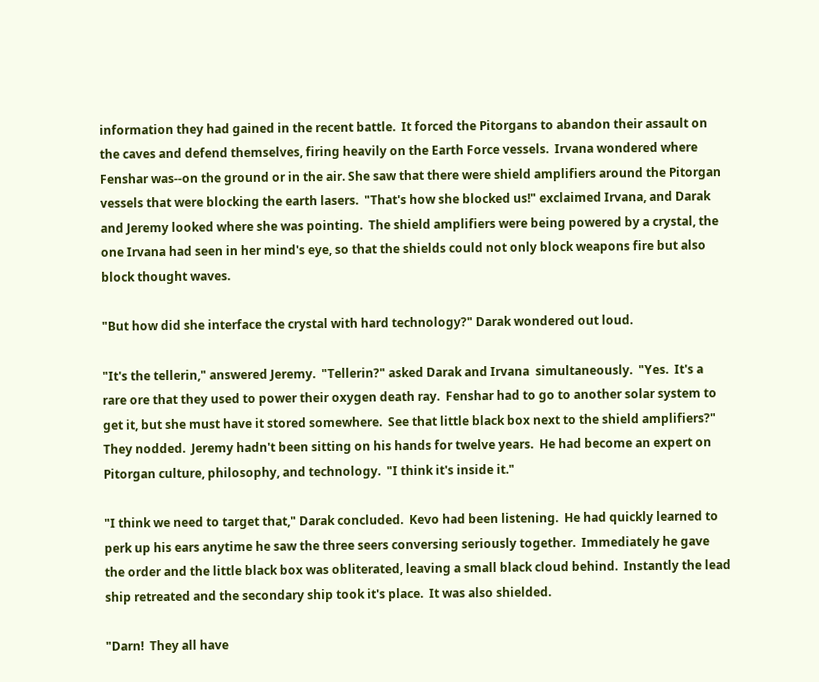information they had gained in the recent battle.  It forced the Pitorgans to abandon their assault on the caves and defend themselves, firing heavily on the Earth Force vessels.  Irvana wondered where Fenshar was--on the ground or in the air. She saw that there were shield amplifiers around the Pitorgan vessels that were blocking the earth lasers.  "That's how she blocked us!" exclaimed Irvana, and Darak and Jeremy looked where she was pointing.  The shield amplifiers were being powered by a crystal, the one Irvana had seen in her mind's eye, so that the shields could not only block weapons fire but also block thought waves.

"But how did she interface the crystal with hard technology?" Darak wondered out loud.

"It's the tellerin," answered Jeremy.  "Tellerin?" asked Darak and Irvana  simultaneously.  "Yes.  It's a rare ore that they used to power their oxygen death ray.  Fenshar had to go to another solar system to get it, but she must have it stored somewhere.  See that little black box next to the shield amplifiers?"  They nodded.  Jeremy hadn't been sitting on his hands for twelve years.  He had become an expert on Pitorgan culture, philosophy, and technology.  "I think it's inside it."

"I think we need to target that," Darak concluded.  Kevo had been listening.  He had quickly learned to perk up his ears anytime he saw the three seers conversing seriously together.  Immediately he gave the order and the little black box was obliterated, leaving a small black cloud behind.  Instantly the lead ship retreated and the secondary ship took it's place.  It was also shielded.

"Darn!  They all have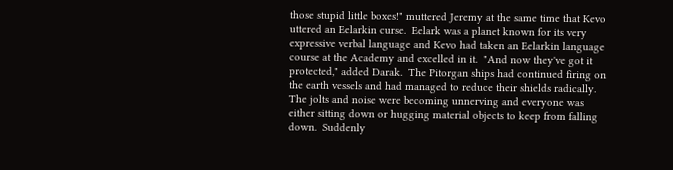those stupid little boxes!" muttered Jeremy at the same time that Kevo uttered an Eelarkin curse.  Eelark was a planet known for its very expressive verbal language and Kevo had taken an Eelarkin language course at the Academy and excelled in it.  "And now they've got it protected," added Darak.  The Pitorgan ships had continued firing on the earth vessels and had managed to reduce their shields radically.  The jolts and noise were becoming unnerving and everyone was either sitting down or hugging material objects to keep from falling down.  Suddenly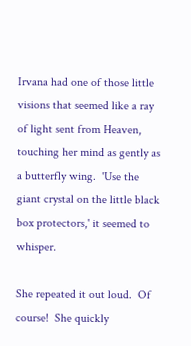Irvana had one of those little visions that seemed like a ray of light sent from Heaven, touching her mind as gently as a butterfly wing.  'Use the giant crystal on the little black box protectors,' it seemed to whisper.

She repeated it out loud.  Of course!  She quickly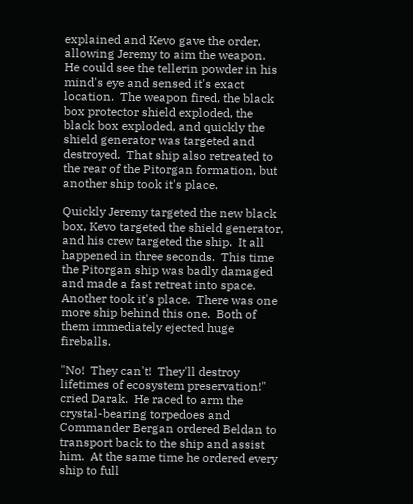explained and Kevo gave the order, allowing Jeremy to aim the weapon.  He could see the tellerin powder in his mind's eye and sensed it's exact location.  The weapon fired, the black box protector shield exploded, the black box exploded, and quickly the shield generator was targeted and destroyed.  That ship also retreated to the rear of the Pitorgan formation, but another ship took it's place.

Quickly Jeremy targeted the new black box, Kevo targeted the shield generator, and his crew targeted the ship.  It all happened in three seconds.  This time the Pitorgan ship was badly damaged and made a fast retreat into space.  Another took it's place.  There was one more ship behind this one.  Both of them immediately ejected huge fireballs.

"No!  They can't!  They'll destroy lifetimes of ecosystem preservation!" cried Darak.  He raced to arm the crystal-bearing torpedoes and Commander Bergan ordered Beldan to transport back to the ship and assist him.  At the same time he ordered every ship to full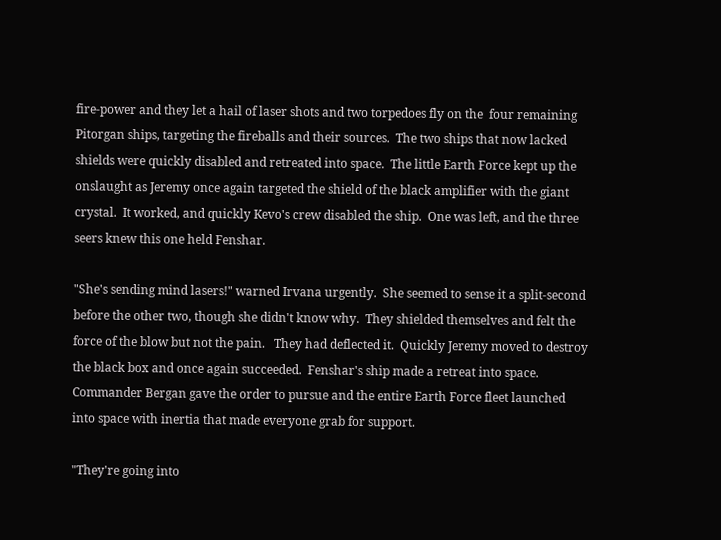fire-power and they let a hail of laser shots and two torpedoes fly on the  four remaining Pitorgan ships, targeting the fireballs and their sources.  The two ships that now lacked shields were quickly disabled and retreated into space.  The little Earth Force kept up the onslaught as Jeremy once again targeted the shield of the black amplifier with the giant crystal.  It worked, and quickly Kevo's crew disabled the ship.  One was left, and the three seers knew this one held Fenshar.

"She's sending mind lasers!" warned Irvana urgently.  She seemed to sense it a split-second before the other two, though she didn't know why.  They shielded themselves and felt the force of the blow but not the pain.   They had deflected it.  Quickly Jeremy moved to destroy the black box and once again succeeded.  Fenshar's ship made a retreat into space.  Commander Bergan gave the order to pursue and the entire Earth Force fleet launched into space with inertia that made everyone grab for support.

"They're going into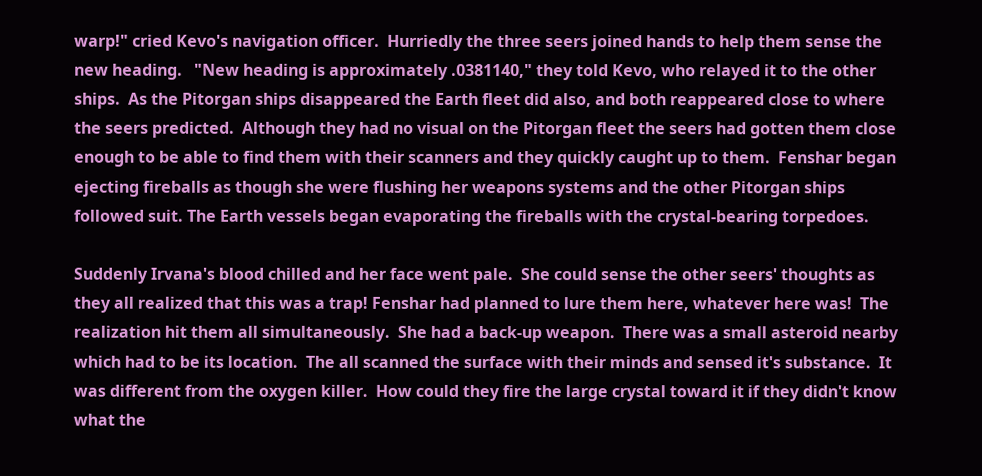warp!" cried Kevo's navigation officer.  Hurriedly the three seers joined hands to help them sense the new heading.   "New heading is approximately .0381140," they told Kevo, who relayed it to the other ships.  As the Pitorgan ships disappeared the Earth fleet did also, and both reappeared close to where the seers predicted.  Although they had no visual on the Pitorgan fleet the seers had gotten them close enough to be able to find them with their scanners and they quickly caught up to them.  Fenshar began ejecting fireballs as though she were flushing her weapons systems and the other Pitorgan ships followed suit. The Earth vessels began evaporating the fireballs with the crystal-bearing torpedoes.

Suddenly Irvana's blood chilled and her face went pale.  She could sense the other seers' thoughts as they all realized that this was a trap! Fenshar had planned to lure them here, whatever here was!  The realization hit them all simultaneously.  She had a back-up weapon.  There was a small asteroid nearby which had to be its location.  The all scanned the surface with their minds and sensed it's substance.  It was different from the oxygen killer.  How could they fire the large crystal toward it if they didn't know what the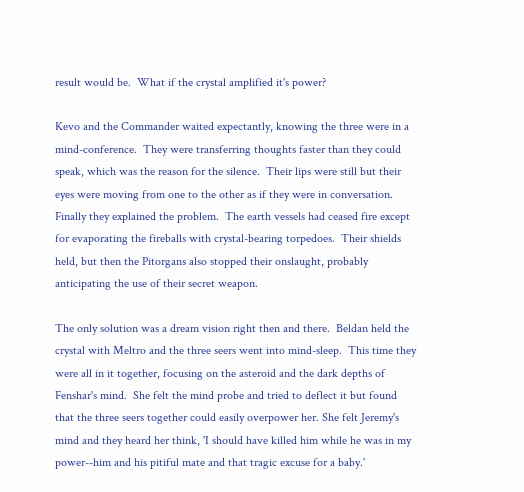result would be.  What if the crystal amplified it's power?

Kevo and the Commander waited expectantly, knowing the three were in a mind-conference.  They were transferring thoughts faster than they could speak, which was the reason for the silence.  Their lips were still but their eyes were moving from one to the other as if they were in conversation.  Finally they explained the problem.  The earth vessels had ceased fire except for evaporating the fireballs with crystal-bearing torpedoes.  Their shields held, but then the Pitorgans also stopped their onslaught, probably anticipating the use of their secret weapon.

The only solution was a dream vision right then and there.  Beldan held the crystal with Meltro and the three seers went into mind-sleep.  This time they were all in it together, focusing on the asteroid and the dark depths of  Fenshar's mind.  She felt the mind probe and tried to deflect it but found that the three seers together could easily overpower her. She felt Jeremy's mind and they heard her think, 'I should have killed him while he was in my power--him and his pitiful mate and that tragic excuse for a baby.'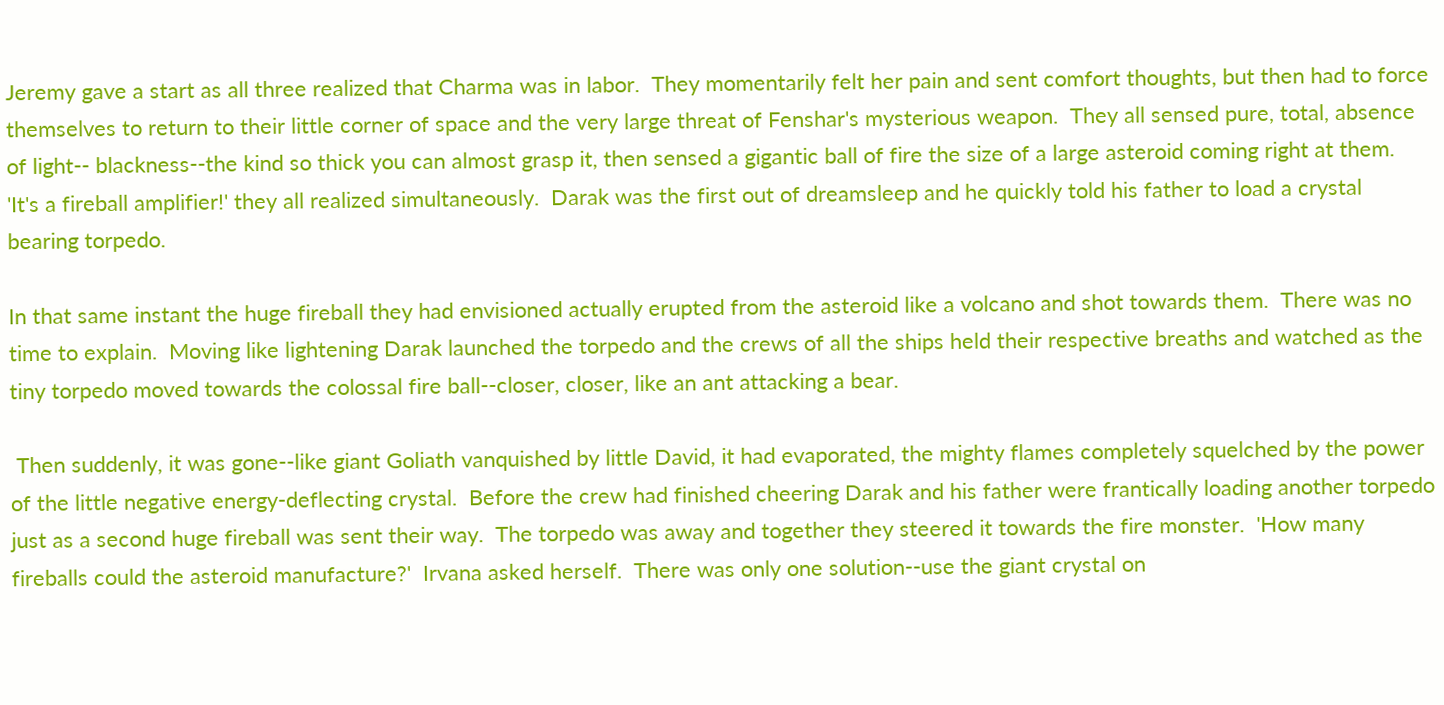Jeremy gave a start as all three realized that Charma was in labor.  They momentarily felt her pain and sent comfort thoughts, but then had to force themselves to return to their little corner of space and the very large threat of Fenshar's mysterious weapon.  They all sensed pure, total, absence of light-- blackness--the kind so thick you can almost grasp it, then sensed a gigantic ball of fire the size of a large asteroid coming right at them.  'It's a fireball amplifier!' they all realized simultaneously.  Darak was the first out of dreamsleep and he quickly told his father to load a crystal bearing torpedo.

In that same instant the huge fireball they had envisioned actually erupted from the asteroid like a volcano and shot towards them.  There was no time to explain.  Moving like lightening Darak launched the torpedo and the crews of all the ships held their respective breaths and watched as the tiny torpedo moved towards the colossal fire ball--closer, closer, like an ant attacking a bear.

 Then suddenly, it was gone--like giant Goliath vanquished by little David, it had evaporated, the mighty flames completely squelched by the power of the little negative energy-deflecting crystal.  Before the crew had finished cheering Darak and his father were frantically loading another torpedo just as a second huge fireball was sent their way.  The torpedo was away and together they steered it towards the fire monster.  'How many fireballs could the asteroid manufacture?'  Irvana asked herself.  There was only one solution--use the giant crystal on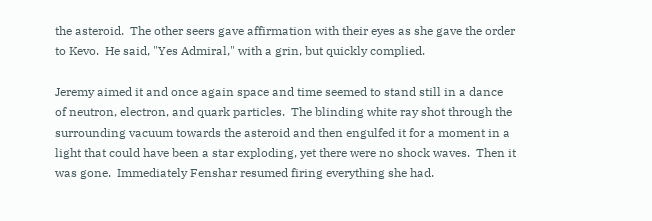the asteroid.  The other seers gave affirmation with their eyes as she gave the order to Kevo.  He said, "Yes Admiral," with a grin, but quickly complied.

Jeremy aimed it and once again space and time seemed to stand still in a dance of neutron, electron, and quark particles.  The blinding white ray shot through the surrounding vacuum towards the asteroid and then engulfed it for a moment in a light that could have been a star exploding, yet there were no shock waves.  Then it was gone.  Immediately Fenshar resumed firing everything she had.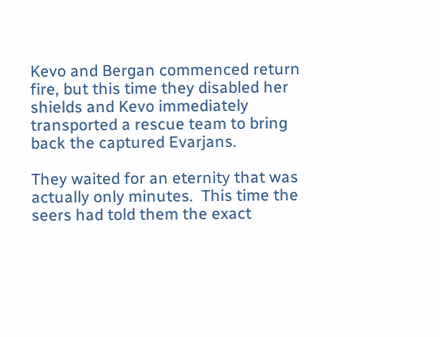Kevo and Bergan commenced return fire, but this time they disabled her shields and Kevo immediately transported a rescue team to bring back the captured Evarjans.

They waited for an eternity that was actually only minutes.  This time the seers had told them the exact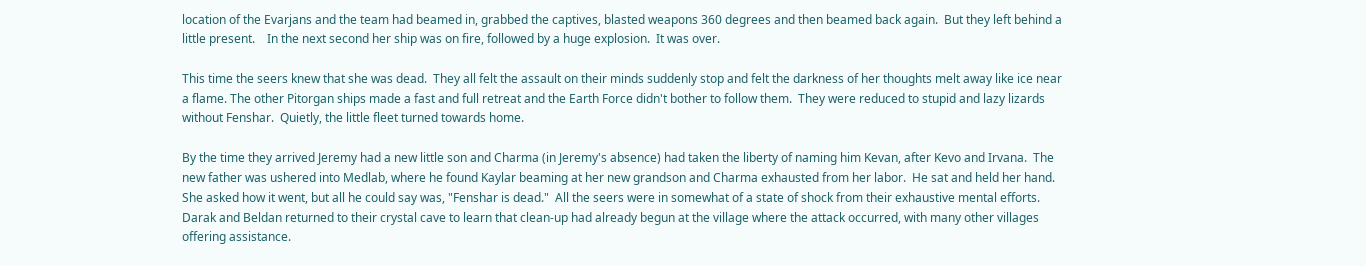location of the Evarjans and the team had beamed in, grabbed the captives, blasted weapons 360 degrees and then beamed back again.  But they left behind a little present.    In the next second her ship was on fire, followed by a huge explosion.  It was over.

This time the seers knew that she was dead.  They all felt the assault on their minds suddenly stop and felt the darkness of her thoughts melt away like ice near a flame. The other Pitorgan ships made a fast and full retreat and the Earth Force didn't bother to follow them.  They were reduced to stupid and lazy lizards without Fenshar.  Quietly, the little fleet turned towards home.

By the time they arrived Jeremy had a new little son and Charma (in Jeremy's absence) had taken the liberty of naming him Kevan, after Kevo and Irvana.  The new father was ushered into Medlab, where he found Kaylar beaming at her new grandson and Charma exhausted from her labor.  He sat and held her hand.  She asked how it went, but all he could say was, "Fenshar is dead."  All the seers were in somewhat of a state of shock from their exhaustive mental efforts.  Darak and Beldan returned to their crystal cave to learn that clean-up had already begun at the village where the attack occurred, with many other villages offering assistance.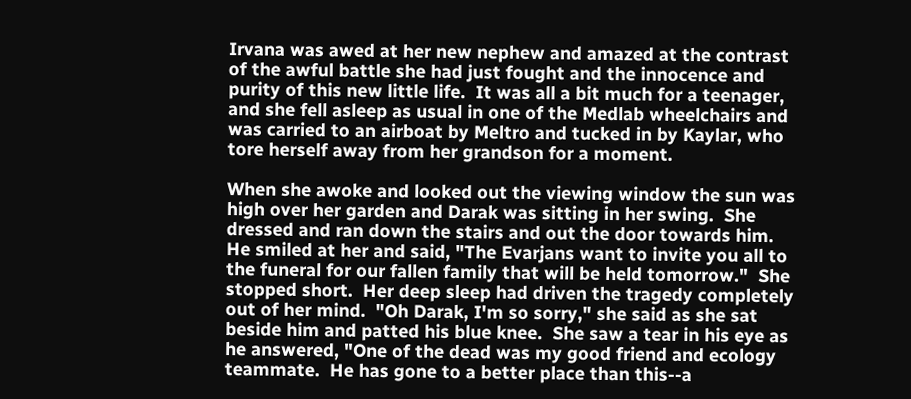Irvana was awed at her new nephew and amazed at the contrast of the awful battle she had just fought and the innocence and purity of this new little life.  It was all a bit much for a teenager, and she fell asleep as usual in one of the Medlab wheelchairs and was carried to an airboat by Meltro and tucked in by Kaylar, who tore herself away from her grandson for a moment.

When she awoke and looked out the viewing window the sun was high over her garden and Darak was sitting in her swing.  She dressed and ran down the stairs and out the door towards him.  He smiled at her and said, "The Evarjans want to invite you all to the funeral for our fallen family that will be held tomorrow."  She stopped short.  Her deep sleep had driven the tragedy completely out of her mind.  "Oh Darak, I'm so sorry," she said as she sat beside him and patted his blue knee.  She saw a tear in his eye as he answered, "One of the dead was my good friend and ecology teammate.  He has gone to a better place than this--a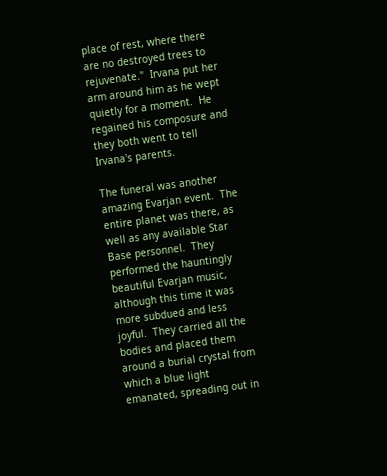place of rest, where there are no destroyed trees to rejuvenate."  Irvana put her arm around him as he wept quietly for a moment.  He regained his composure and they both went to tell Irvana's parents.

The funeral was another amazing Evarjan event.  The entire planet was there, as well as any available Star Base personnel.  They performed the hauntingly beautiful Evarjan music, although this time it was more subdued and less joyful.  They carried all the bodies and placed them around a burial crystal from which a blue light emanated, spreading out in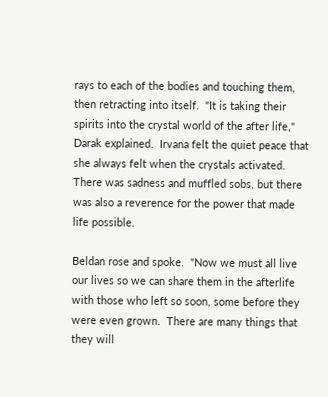rays to each of the bodies and touching them, then retracting into itself.  "It is taking their spirits into the crystal world of the after life," Darak explained.  Irvana felt the quiet peace that she always felt when the crystals activated.  There was sadness and muffled sobs, but there was also a reverence for the power that made life possible.

Beldan rose and spoke.  "Now we must all live our lives so we can share them in the afterlife with those who left so soon, some before they were even grown.  There are many things that they will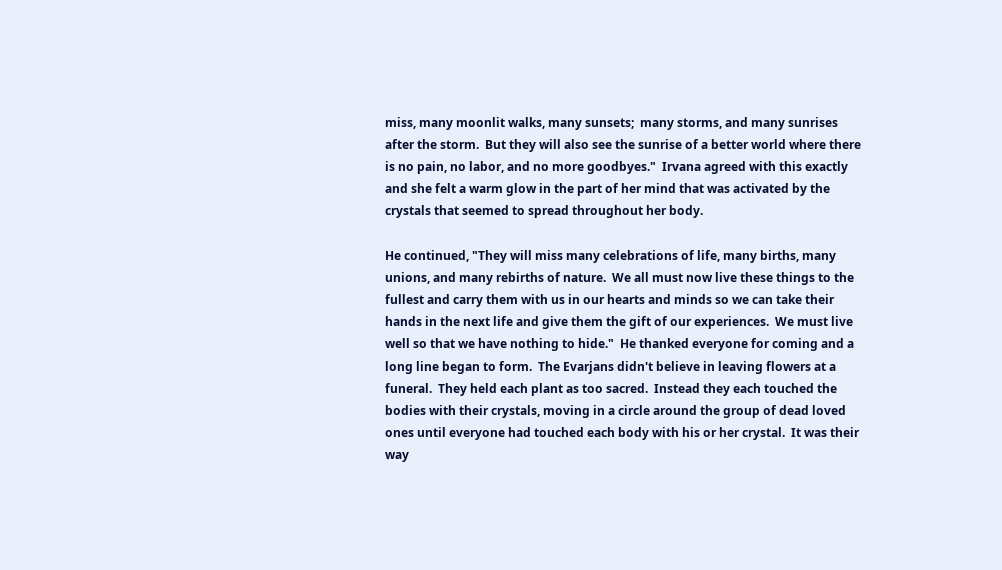miss, many moonlit walks, many sunsets;  many storms, and many sunrises after the storm.  But they will also see the sunrise of a better world where there is no pain, no labor, and no more goodbyes."  Irvana agreed with this exactly and she felt a warm glow in the part of her mind that was activated by the crystals that seemed to spread throughout her body.

He continued, "They will miss many celebrations of life, many births, many unions, and many rebirths of nature.  We all must now live these things to the fullest and carry them with us in our hearts and minds so we can take their hands in the next life and give them the gift of our experiences.  We must live well so that we have nothing to hide."  He thanked everyone for coming and a long line began to form.  The Evarjans didn't believe in leaving flowers at a funeral.  They held each plant as too sacred.  Instead they each touched the bodies with their crystals, moving in a circle around the group of dead loved ones until everyone had touched each body with his or her crystal.  It was their way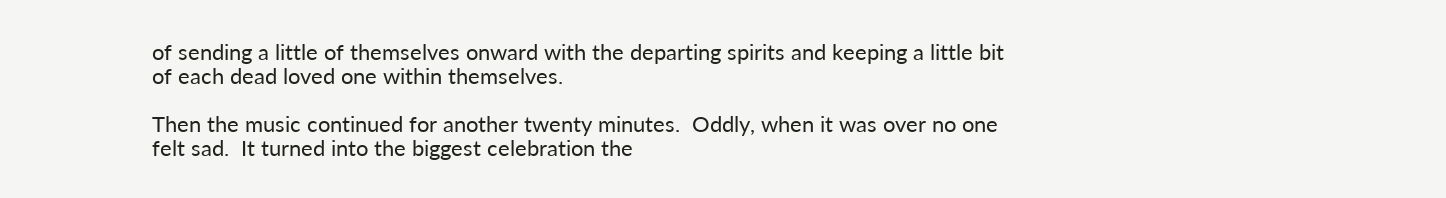of sending a little of themselves onward with the departing spirits and keeping a little bit of each dead loved one within themselves.

Then the music continued for another twenty minutes.  Oddly, when it was over no one felt sad.  It turned into the biggest celebration the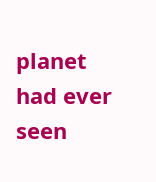planet had ever seen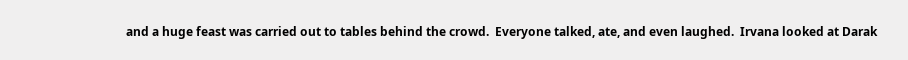and a huge feast was carried out to tables behind the crowd.  Everyone talked, ate, and even laughed.  Irvana looked at Darak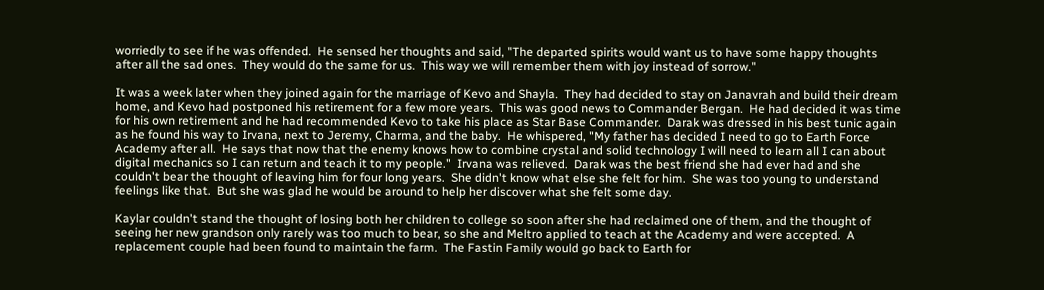worriedly to see if he was offended.  He sensed her thoughts and said, "The departed spirits would want us to have some happy thoughts after all the sad ones.  They would do the same for us.  This way we will remember them with joy instead of sorrow."

It was a week later when they joined again for the marriage of Kevo and Shayla.  They had decided to stay on Janavrah and build their dream home, and Kevo had postponed his retirement for a few more years.  This was good news to Commander Bergan.  He had decided it was time for his own retirement and he had recommended Kevo to take his place as Star Base Commander.  Darak was dressed in his best tunic again as he found his way to Irvana, next to Jeremy, Charma, and the baby.  He whispered, "My father has decided I need to go to Earth Force Academy after all.  He says that now that the enemy knows how to combine crystal and solid technology I will need to learn all I can about digital mechanics so I can return and teach it to my people."  Irvana was relieved.  Darak was the best friend she had ever had and she couldn't bear the thought of leaving him for four long years.  She didn't know what else she felt for him.  She was too young to understand feelings like that.  But she was glad he would be around to help her discover what she felt some day.

Kaylar couldn't stand the thought of losing both her children to college so soon after she had reclaimed one of them, and the thought of seeing her new grandson only rarely was too much to bear, so she and Meltro applied to teach at the Academy and were accepted.  A replacement couple had been found to maintain the farm.  The Fastin Family would go back to Earth for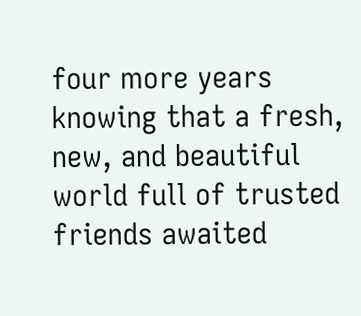four more years knowing that a fresh, new, and beautiful world full of trusted friends awaited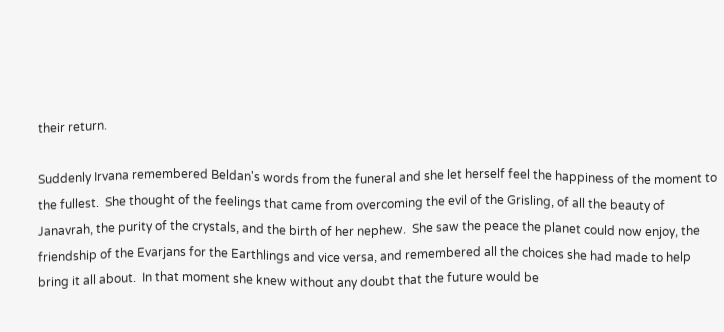their return.

Suddenly Irvana remembered Beldan's words from the funeral and she let herself feel the happiness of the moment to the fullest.  She thought of the feelings that came from overcoming the evil of the Grisling, of all the beauty of Janavrah, the purity of the crystals, and the birth of her nephew.  She saw the peace the planet could now enjoy, the friendship of the Evarjans for the Earthlings and vice versa, and remembered all the choices she had made to help bring it all about.  In that moment she knew without any doubt that the future would be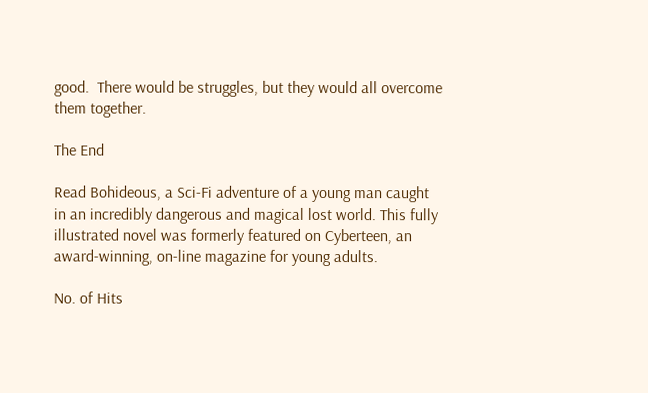good.  There would be struggles, but they would all overcome them together.

The End

Read Bohideous, a Sci-Fi adventure of a young man caught in an incredibly dangerous and magical lost world. This fully illustrated novel was formerly featured on Cyberteen, an award-winning, on-line magazine for young adults.

No. of Hits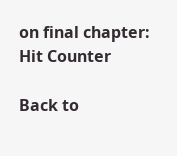on final chapter: Hit Counter

Back to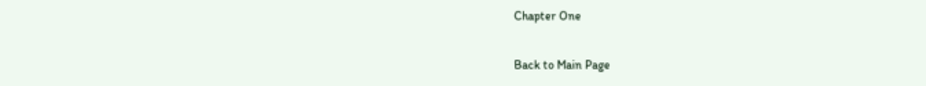Chapter One

Back to Main Page